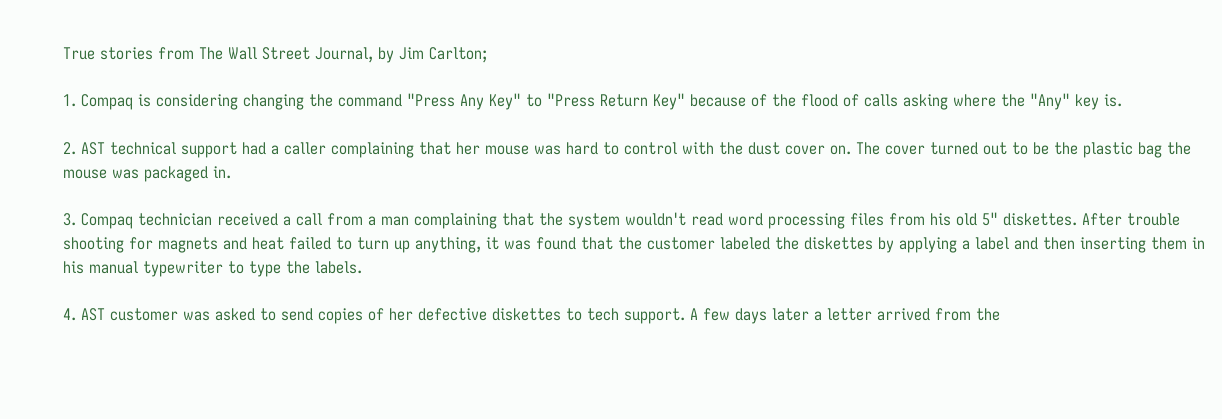True stories from The Wall Street Journal, by Jim Carlton;

1. Compaq is considering changing the command "Press Any Key" to "Press Return Key" because of the flood of calls asking where the "Any" key is.

2. AST technical support had a caller complaining that her mouse was hard to control with the dust cover on. The cover turned out to be the plastic bag the mouse was packaged in.

3. Compaq technician received a call from a man complaining that the system wouldn't read word processing files from his old 5" diskettes. After trouble shooting for magnets and heat failed to turn up anything, it was found that the customer labeled the diskettes by applying a label and then inserting them in his manual typewriter to type the labels.

4. AST customer was asked to send copies of her defective diskettes to tech support. A few days later a letter arrived from the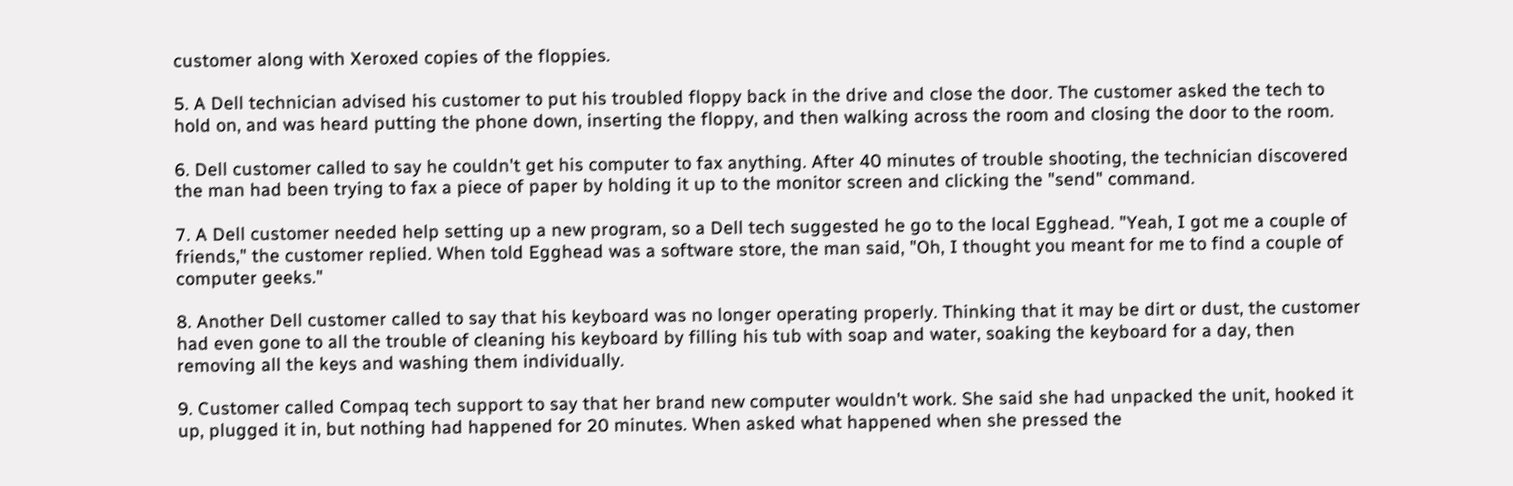customer along with Xeroxed copies of the floppies.

5. A Dell technician advised his customer to put his troubled floppy back in the drive and close the door. The customer asked the tech to hold on, and was heard putting the phone down, inserting the floppy, and then walking across the room and closing the door to the room.

6. Dell customer called to say he couldn't get his computer to fax anything. After 40 minutes of trouble shooting, the technician discovered the man had been trying to fax a piece of paper by holding it up to the monitor screen and clicking the "send" command.

7. A Dell customer needed help setting up a new program, so a Dell tech suggested he go to the local Egghead. "Yeah, I got me a couple of friends," the customer replied. When told Egghead was a software store, the man said, "Oh, I thought you meant for me to find a couple of computer geeks."

8. Another Dell customer called to say that his keyboard was no longer operating properly. Thinking that it may be dirt or dust, the customer had even gone to all the trouble of cleaning his keyboard by filling his tub with soap and water, soaking the keyboard for a day, then removing all the keys and washing them individually.

9. Customer called Compaq tech support to say that her brand new computer wouldn't work. She said she had unpacked the unit, hooked it up, plugged it in, but nothing had happened for 20 minutes. When asked what happened when she pressed the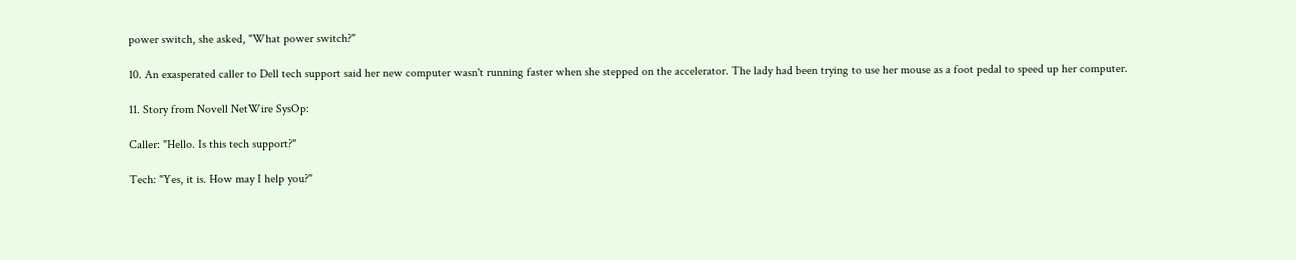power switch, she asked, "What power switch?"

10. An exasperated caller to Dell tech support said her new computer wasn't running faster when she stepped on the accelerator. The lady had been trying to use her mouse as a foot pedal to speed up her computer.

11. Story from Novell NetWire SysOp:

Caller: "Hello. Is this tech support?"

Tech: "Yes, it is. How may I help you?"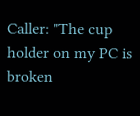Caller: "The cup holder on my PC is broken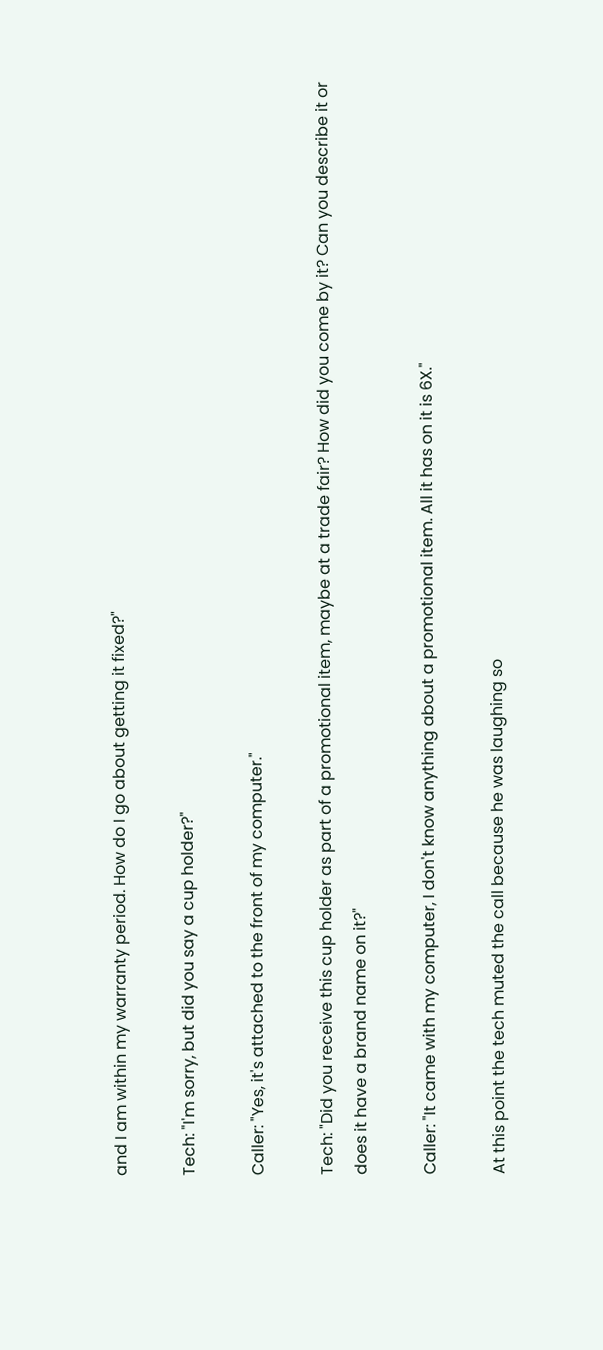and I am within my warranty period. How do I go about getting it fixed?"

Tech: "I'm sorry, but did you say a cup holder?"

Caller: "Yes, it's attached to the front of my computer."

Tech: "Did you receive this cup holder as part of a promotional item, maybe at a trade fair? How did you come by it? Can you describe it or does it have a brand name on it?"

Caller: "It came with my computer, I don't know anything about a promotional item. All it has on it is 6X."

At this point the tech muted the call because he was laughing so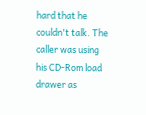hard that he couldn't talk. The caller was using his CD-Rom load drawer as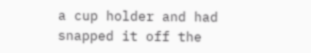a cup holder and had snapped it off the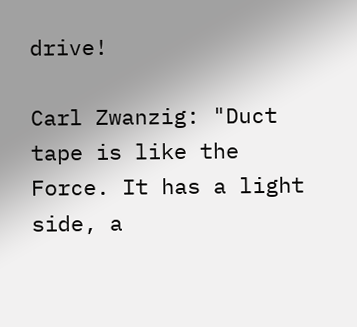drive!

Carl Zwanzig: "Duct tape is like the Force. It has a light side, a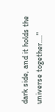dark side, and it holds the universe together...."